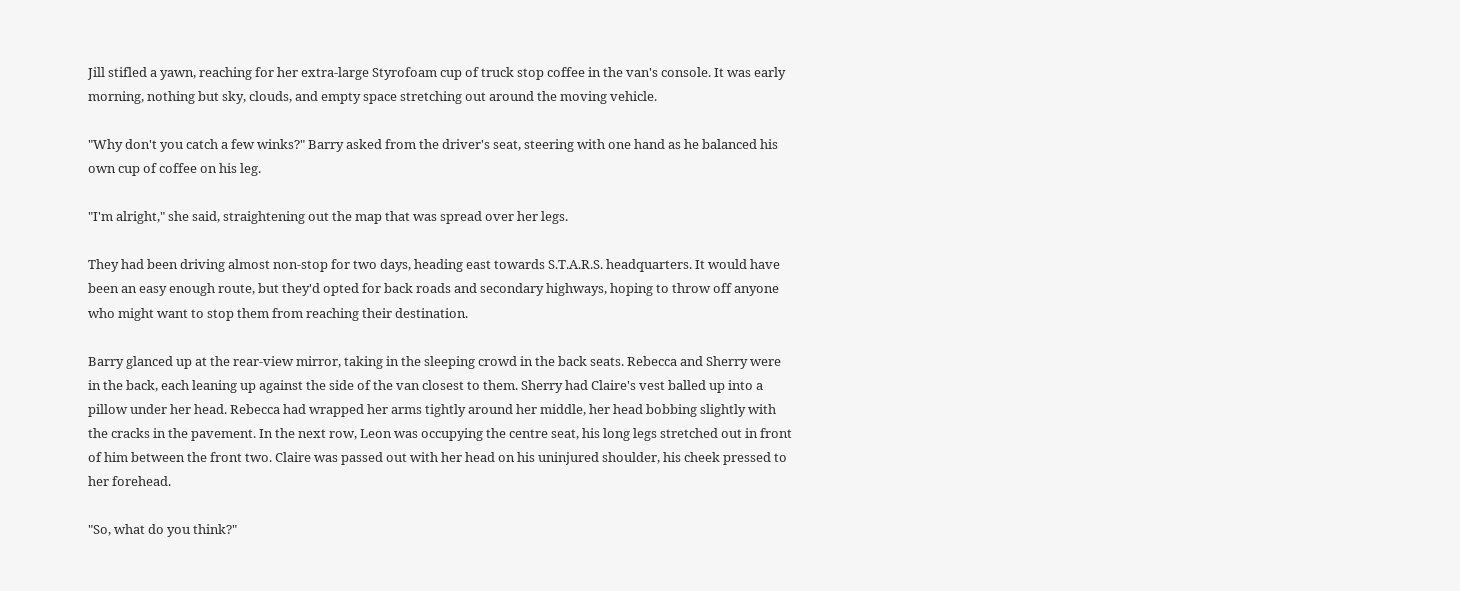Jill stifled a yawn, reaching for her extra-large Styrofoam cup of truck stop coffee in the van's console. It was early morning, nothing but sky, clouds, and empty space stretching out around the moving vehicle.

"Why don't you catch a few winks?" Barry asked from the driver's seat, steering with one hand as he balanced his own cup of coffee on his leg.

"I'm alright," she said, straightening out the map that was spread over her legs.

They had been driving almost non-stop for two days, heading east towards S.T.A.R.S. headquarters. It would have been an easy enough route, but they'd opted for back roads and secondary highways, hoping to throw off anyone who might want to stop them from reaching their destination.

Barry glanced up at the rear-view mirror, taking in the sleeping crowd in the back seats. Rebecca and Sherry were in the back, each leaning up against the side of the van closest to them. Sherry had Claire's vest balled up into a pillow under her head. Rebecca had wrapped her arms tightly around her middle, her head bobbing slightly with the cracks in the pavement. In the next row, Leon was occupying the centre seat, his long legs stretched out in front of him between the front two. Claire was passed out with her head on his uninjured shoulder, his cheek pressed to her forehead.

"So, what do you think?"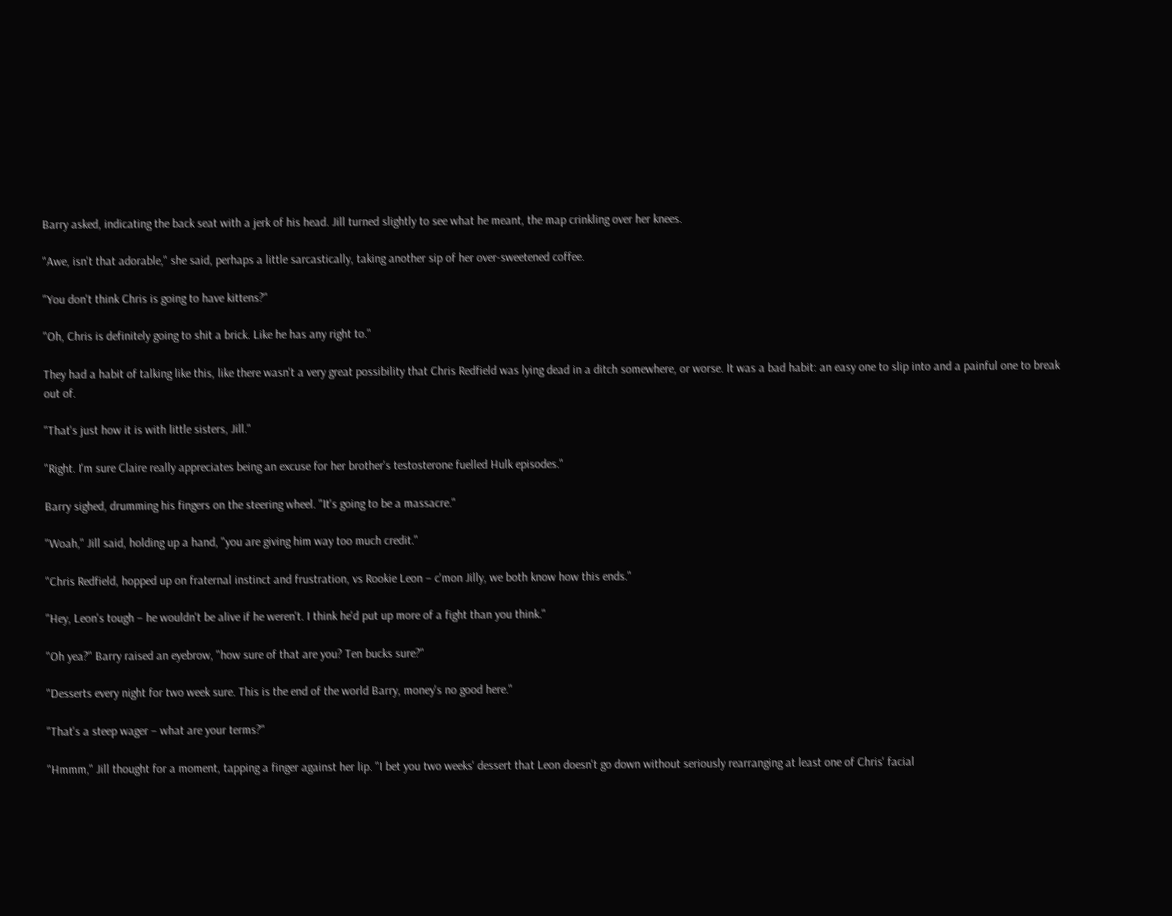Barry asked, indicating the back seat with a jerk of his head. Jill turned slightly to see what he meant, the map crinkling over her knees.

"Awe, isn't that adorable," she said, perhaps a little sarcastically, taking another sip of her over-sweetened coffee.

"You don't think Chris is going to have kittens?"

"Oh, Chris is definitely going to shit a brick. Like he has any right to."

They had a habit of talking like this, like there wasn't a very great possibility that Chris Redfield was lying dead in a ditch somewhere, or worse. It was a bad habit: an easy one to slip into and a painful one to break out of.

"That's just how it is with little sisters, Jill."

"Right. I'm sure Claire really appreciates being an excuse for her brother's testosterone fuelled Hulk episodes."

Barry sighed, drumming his fingers on the steering wheel. "It's going to be a massacre."

"Woah," Jill said, holding up a hand, "you are giving him way too much credit."

"Chris Redfield, hopped up on fraternal instinct and frustration, vs Rookie Leon – c'mon Jilly, we both know how this ends."

"Hey, Leon's tough – he wouldn't be alive if he weren't. I think he'd put up more of a fight than you think."

"Oh yea?" Barry raised an eyebrow, "how sure of that are you? Ten bucks sure?"

"Desserts every night for two week sure. This is the end of the world Barry, money's no good here."

"That's a steep wager – what are your terms?"

"Hmmm," Jill thought for a moment, tapping a finger against her lip. "I bet you two weeks' dessert that Leon doesn't go down without seriously rearranging at least one of Chris' facial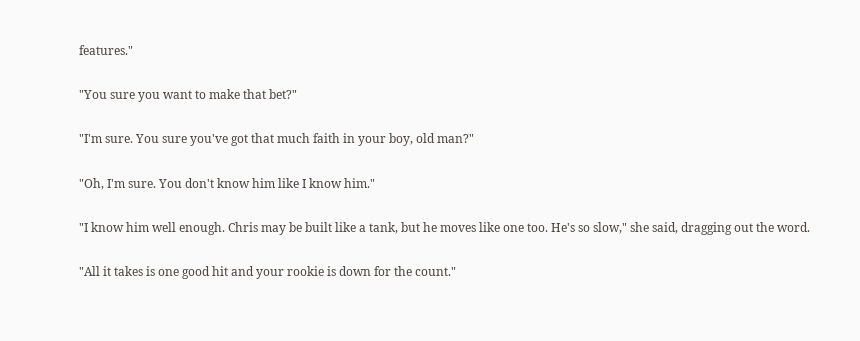features."

"You sure you want to make that bet?"

"I'm sure. You sure you've got that much faith in your boy, old man?"

"Oh, I'm sure. You don't know him like I know him."

"I know him well enough. Chris may be built like a tank, but he moves like one too. He's so slow," she said, dragging out the word.

"All it takes is one good hit and your rookie is down for the count."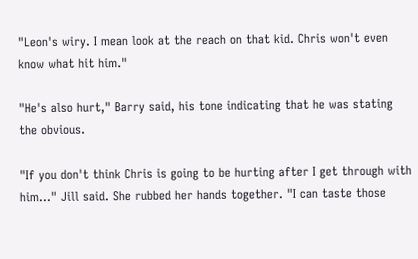"Leon's wiry. I mean look at the reach on that kid. Chris won't even know what hit him."

"He's also hurt," Barry said, his tone indicating that he was stating the obvious.

"If you don't think Chris is going to be hurting after I get through with him…" Jill said. She rubbed her hands together. "I can taste those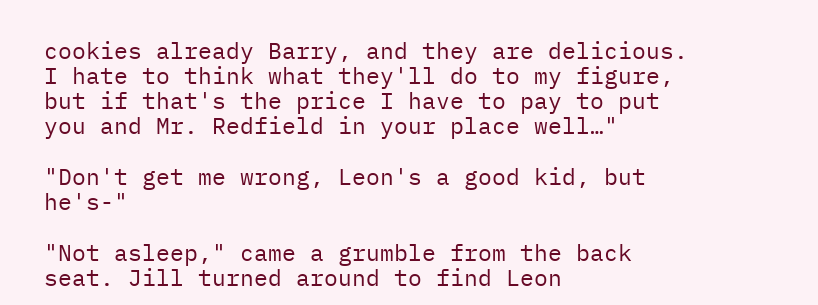cookies already Barry, and they are delicious. I hate to think what they'll do to my figure, but if that's the price I have to pay to put you and Mr. Redfield in your place well…"

"Don't get me wrong, Leon's a good kid, but he's-"

"Not asleep," came a grumble from the back seat. Jill turned around to find Leon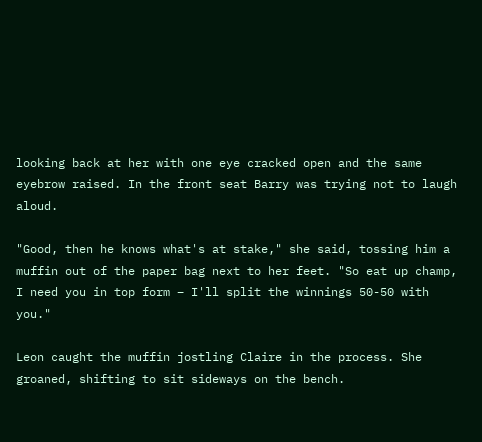looking back at her with one eye cracked open and the same eyebrow raised. In the front seat Barry was trying not to laugh aloud.

"Good, then he knows what's at stake," she said, tossing him a muffin out of the paper bag next to her feet. "So eat up champ, I need you in top form – I'll split the winnings 50-50 with you."

Leon caught the muffin jostling Claire in the process. She groaned, shifting to sit sideways on the bench.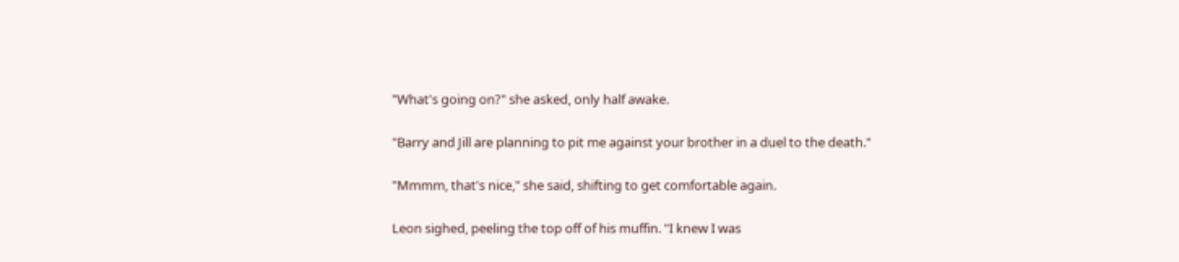"What's going on?" she asked, only half awake.

"Barry and Jill are planning to pit me against your brother in a duel to the death."

"Mmmm, that's nice," she said, shifting to get comfortable again.

Leon sighed, peeling the top off of his muffin. "I knew I was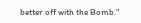better off with the Bomb."